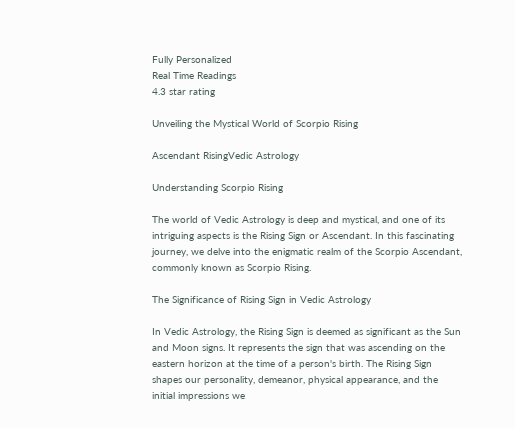Fully Personalized
Real Time Readings
4.3 star rating

Unveiling the Mystical World of Scorpio Rising

Ascendant RisingVedic Astrology

Understanding Scorpio Rising

The world of Vedic Astrology is deep and mystical, and one of its intriguing aspects is the Rising Sign or Ascendant. In this fascinating journey, we delve into the enigmatic realm of the Scorpio Ascendant, commonly known as Scorpio Rising.

The Significance of Rising Sign in Vedic Astrology

In Vedic Astrology, the Rising Sign is deemed as significant as the Sun and Moon signs. It represents the sign that was ascending on the eastern horizon at the time of a person's birth. The Rising Sign shapes our personality, demeanor, physical appearance, and the initial impressions we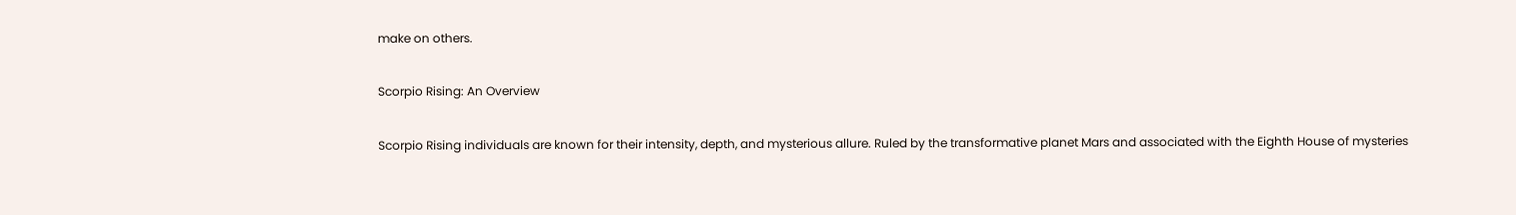make on others.

Scorpio Rising: An Overview

Scorpio Rising individuals are known for their intensity, depth, and mysterious allure. Ruled by the transformative planet Mars and associated with the Eighth House of mysteries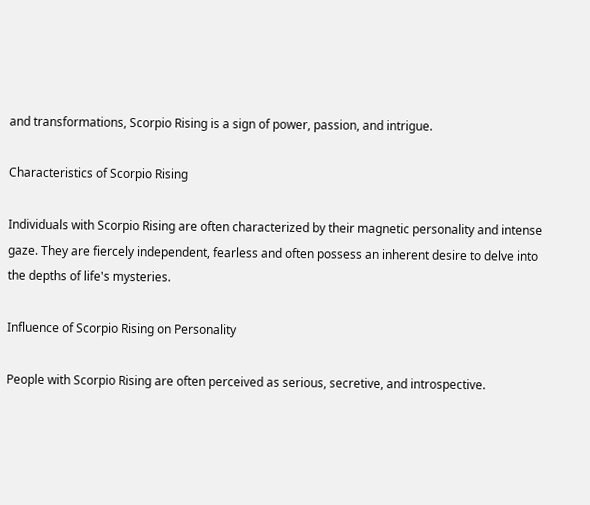and transformations, Scorpio Rising is a sign of power, passion, and intrigue.

Characteristics of Scorpio Rising

Individuals with Scorpio Rising are often characterized by their magnetic personality and intense gaze. They are fiercely independent, fearless and often possess an inherent desire to delve into the depths of life's mysteries.

Influence of Scorpio Rising on Personality

People with Scorpio Rising are often perceived as serious, secretive, and introspective.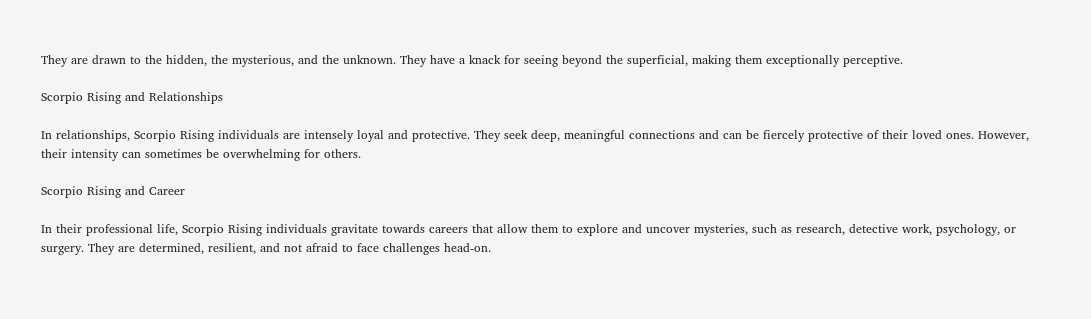They are drawn to the hidden, the mysterious, and the unknown. They have a knack for seeing beyond the superficial, making them exceptionally perceptive.

Scorpio Rising and Relationships

In relationships, Scorpio Rising individuals are intensely loyal and protective. They seek deep, meaningful connections and can be fiercely protective of their loved ones. However, their intensity can sometimes be overwhelming for others.

Scorpio Rising and Career

In their professional life, Scorpio Rising individuals gravitate towards careers that allow them to explore and uncover mysteries, such as research, detective work, psychology, or surgery. They are determined, resilient, and not afraid to face challenges head-on.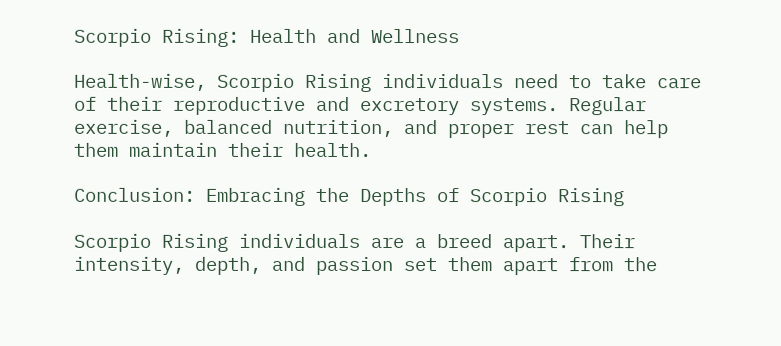Scorpio Rising: Health and Wellness

Health-wise, Scorpio Rising individuals need to take care of their reproductive and excretory systems. Regular exercise, balanced nutrition, and proper rest can help them maintain their health.

Conclusion: Embracing the Depths of Scorpio Rising

Scorpio Rising individuals are a breed apart. Their intensity, depth, and passion set them apart from the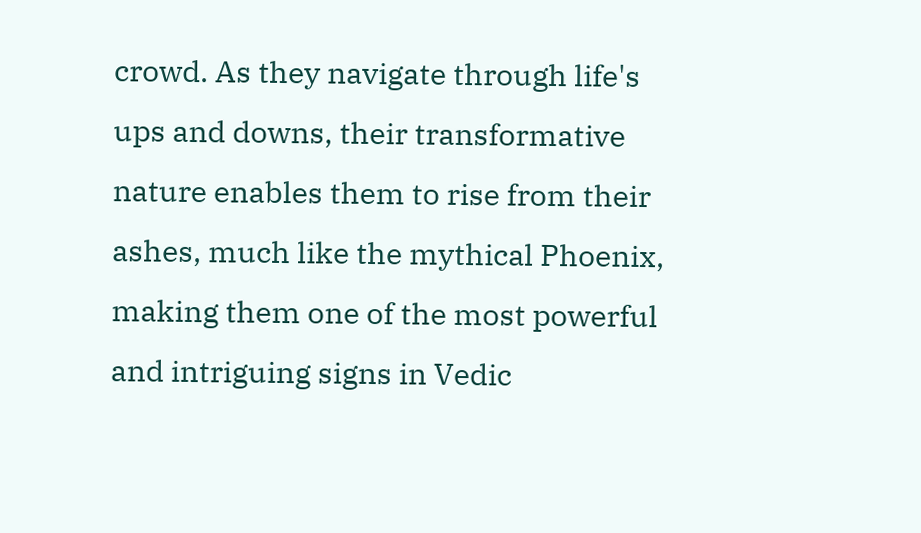crowd. As they navigate through life's ups and downs, their transformative nature enables them to rise from their ashes, much like the mythical Phoenix, making them one of the most powerful and intriguing signs in Vedic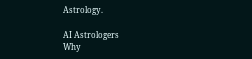Astrology.

AI Astrologers
Why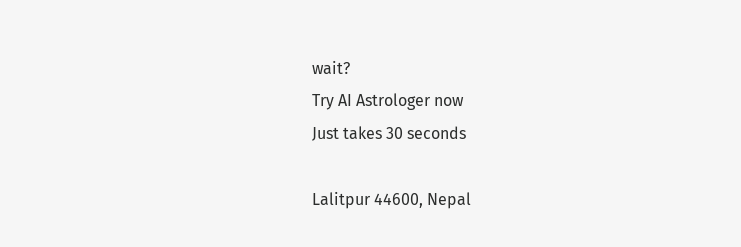wait?
Try AI Astrologer now
Just takes 30 seconds

Lalitpur 44600, Nepal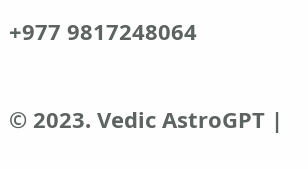+977 9817248064

© 2023. Vedic AstroGPT |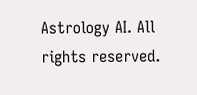Astrology AI. All rights reserved.